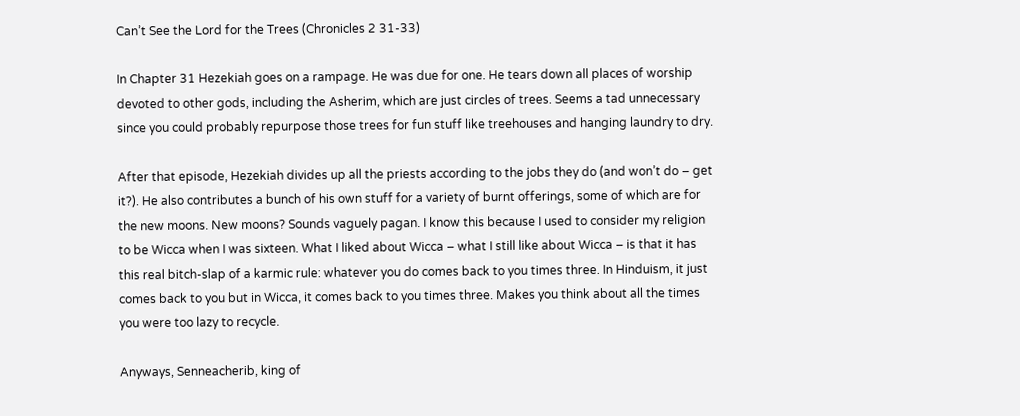Can’t See the Lord for the Trees (Chronicles 2 31-33)

In Chapter 31 Hezekiah goes on a rampage. He was due for one. He tears down all places of worship devoted to other gods, including the Asherim, which are just circles of trees. Seems a tad unnecessary since you could probably repurpose those trees for fun stuff like treehouses and hanging laundry to dry.

After that episode, Hezekiah divides up all the priests according to the jobs they do (and won’t do – get it?). He also contributes a bunch of his own stuff for a variety of burnt offerings, some of which are for the new moons. New moons? Sounds vaguely pagan. I know this because I used to consider my religion to be Wicca when I was sixteen. What I liked about Wicca – what I still like about Wicca – is that it has this real bitch-slap of a karmic rule: whatever you do comes back to you times three. In Hinduism, it just comes back to you but in Wicca, it comes back to you times three. Makes you think about all the times you were too lazy to recycle.

Anyways, Senneacherib, king of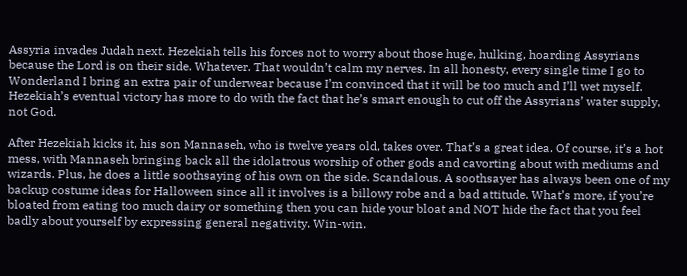Assyria invades Judah next. Hezekiah tells his forces not to worry about those huge, hulking, hoarding Assyrians because the Lord is on their side. Whatever. That wouldn’t calm my nerves. In all honesty, every single time I go to Wonderland I bring an extra pair of underwear because I’m convinced that it will be too much and I’ll wet myself. Hezekiah’s eventual victory has more to do with the fact that he’s smart enough to cut off the Assyrians’ water supply, not God.

After Hezekiah kicks it, his son Mannaseh, who is twelve years old, takes over. That’s a great idea. Of course, it’s a hot mess, with Mannaseh bringing back all the idolatrous worship of other gods and cavorting about with mediums and wizards. Plus, he does a little soothsaying of his own on the side. Scandalous. A soothsayer has always been one of my backup costume ideas for Halloween since all it involves is a billowy robe and a bad attitude. What’s more, if you’re bloated from eating too much dairy or something then you can hide your bloat and NOT hide the fact that you feel badly about yourself by expressing general negativity. Win-win.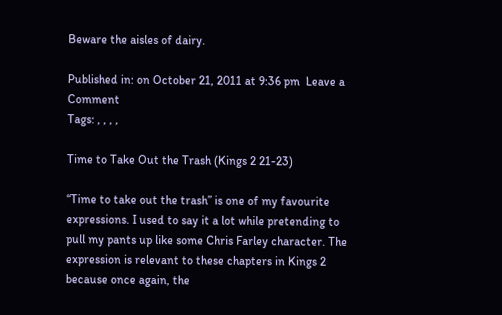Beware the aisles of dairy.

Published in: on October 21, 2011 at 9:36 pm  Leave a Comment
Tags: , , , ,

Time to Take Out the Trash (Kings 2 21-23)

“Time to take out the trash” is one of my favourite expressions. I used to say it a lot while pretending to pull my pants up like some Chris Farley character. The expression is relevant to these chapters in Kings 2 because once again, the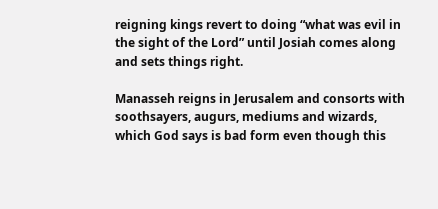reigning kings revert to doing “what was evil in the sight of the Lord” until Josiah comes along and sets things right.

Manasseh reigns in Jerusalem and consorts with soothsayers, augurs, mediums and wizards, which God says is bad form even though this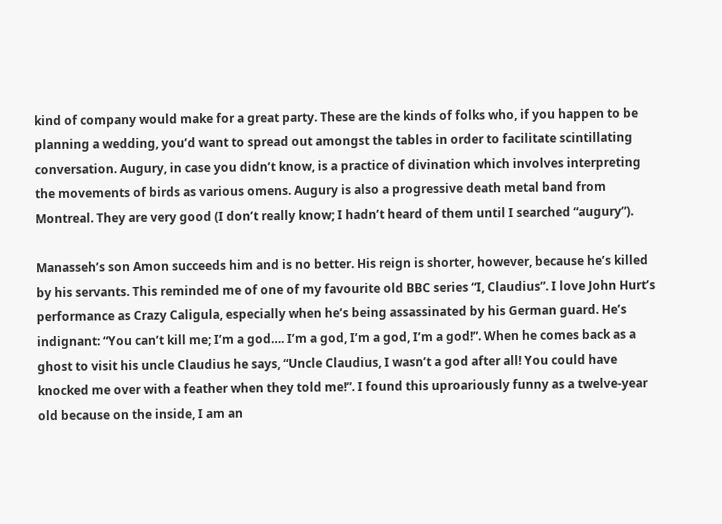kind of company would make for a great party. These are the kinds of folks who, if you happen to be planning a wedding, you’d want to spread out amongst the tables in order to facilitate scintillating conversation. Augury, in case you didn’t know, is a practice of divination which involves interpreting the movements of birds as various omens. Augury is also a progressive death metal band from Montreal. They are very good (I don’t really know; I hadn’t heard of them until I searched “augury”).

Manasseh’s son Amon succeeds him and is no better. His reign is shorter, however, because he’s killed by his servants. This reminded me of one of my favourite old BBC series “I, Claudius”. I love John Hurt’s performance as Crazy Caligula, especially when he’s being assassinated by his German guard. He’s indignant: “You can’t kill me; I’m a god…. I’m a god, I’m a god, I’m a god!”. When he comes back as a ghost to visit his uncle Claudius he says, “Uncle Claudius, I wasn’t a god after all! You could have knocked me over with a feather when they told me!”. I found this uproariously funny as a twelve-year old because on the inside, I am an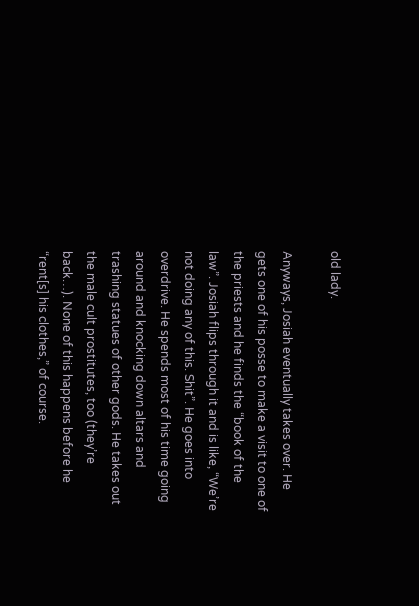old lady.

Anyways, Josiah eventually takes over. He gets one of his posse to make a visit to one of the priests and he finds the “book of the law”. Josiah flips through it and is like, “We’re not doing any of this. Shit”. He goes into overdrive. He spends most of his time going around and knocking down altars and trashing statues of other gods. He takes out the male cult prostitutes, too (they’re back…). None of this happens before he “rent[s] his clothes,” of course.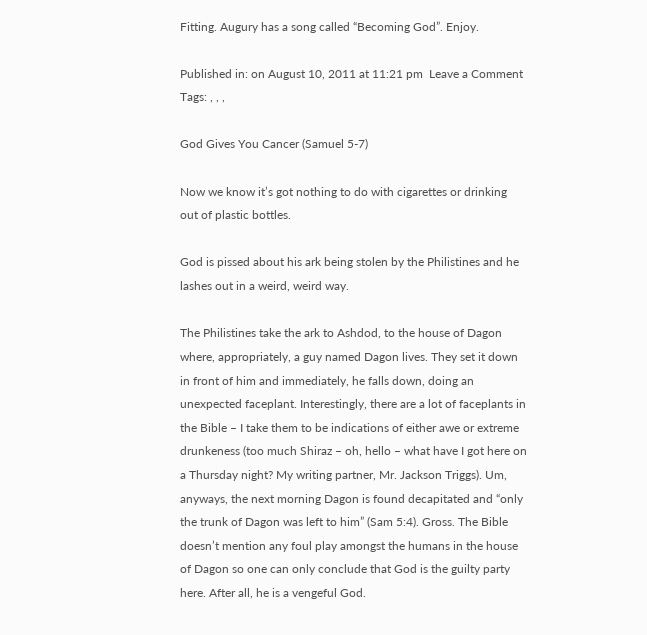Fitting. Augury has a song called “Becoming God”. Enjoy.

Published in: on August 10, 2011 at 11:21 pm  Leave a Comment
Tags: , , ,

God Gives You Cancer (Samuel 5-7)

Now we know it’s got nothing to do with cigarettes or drinking out of plastic bottles.

God is pissed about his ark being stolen by the Philistines and he lashes out in a weird, weird way.

The Philistines take the ark to Ashdod, to the house of Dagon where, appropriately, a guy named Dagon lives. They set it down in front of him and immediately, he falls down, doing an unexpected faceplant. Interestingly, there are a lot of faceplants in the Bible – I take them to be indications of either awe or extreme drunkeness (too much Shiraz – oh, hello – what have I got here on a Thursday night? My writing partner, Mr. Jackson Triggs). Um, anyways, the next morning Dagon is found decapitated and “only the trunk of Dagon was left to him” (Sam 5:4). Gross. The Bible doesn’t mention any foul play amongst the humans in the house of Dagon so one can only conclude that God is the guilty party here. After all, he is a vengeful God.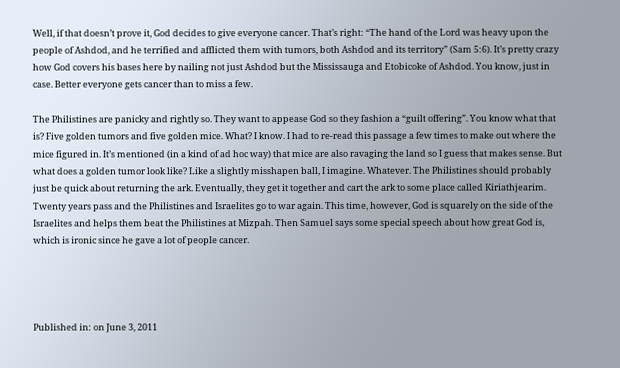Well, if that doesn’t prove it, God decides to give everyone cancer. That’s right: “The hand of the Lord was heavy upon the people of Ashdod, and he terrified and afflicted them with tumors, both Ashdod and its territory” (Sam 5:6). It’s pretty crazy how God covers his bases here by nailing not just Ashdod but the Mississauga and Etobicoke of Ashdod. You know, just in case. Better everyone gets cancer than to miss a few.

The Philistines are panicky and rightly so. They want to appease God so they fashion a “guilt offering”. You know what that is? Five golden tumors and five golden mice. What? I know. I had to re-read this passage a few times to make out where the mice figured in. It’s mentioned (in a kind of ad hoc way) that mice are also ravaging the land so I guess that makes sense. But what does a golden tumor look like? Like a slightly misshapen ball, I imagine. Whatever. The Philistines should probably just be quick about returning the ark. Eventually, they get it together and cart the ark to some place called Kiriathjearim. Twenty years pass and the Philistines and Israelites go to war again. This time, however, God is squarely on the side of the Israelites and helps them beat the Philistines at Mizpah. Then Samuel says some special speech about how great God is, which is ironic since he gave a lot of people cancer.




Published in: on June 3, 2011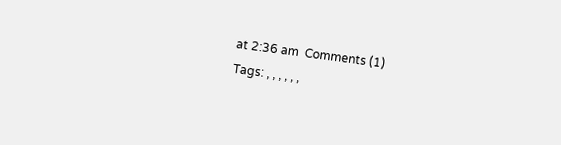at 2:36 am  Comments (1)
Tags: , , , , , ,